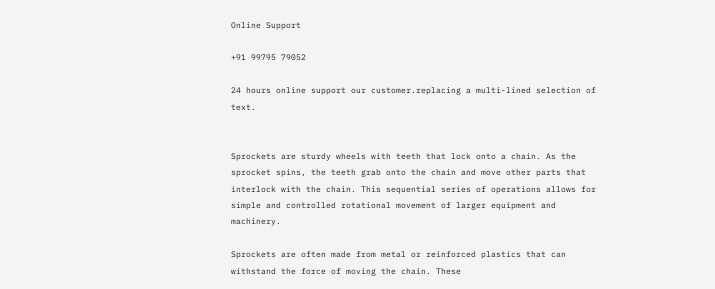Online Support

+91 99795 79052

24 hours online support our customer.replacing a multi-lined selection of text.


Sprockets are sturdy wheels with teeth that lock onto a chain. As the sprocket spins, the teeth grab onto the chain and move other parts that interlock with the chain. This sequential series of operations allows for simple and controlled rotational movement of larger equipment and machinery.

Sprockets are often made from metal or reinforced plastics that can withstand the force of moving the chain. These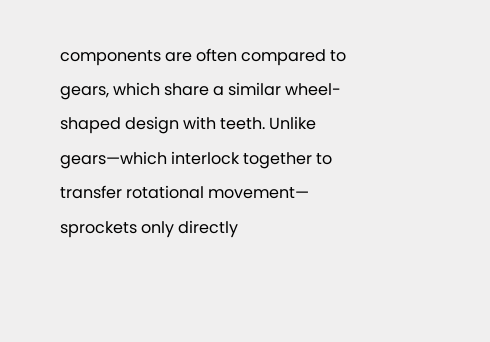components are often compared to gears, which share a similar wheel-shaped design with teeth. Unlike gears—which interlock together to transfer rotational movement— sprockets only directly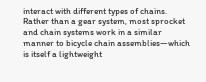interact with different types of chains. Rather than a gear system, most sprocket and chain systems work in a similar manner to bicycle chain assemblies—which is itself a lightweight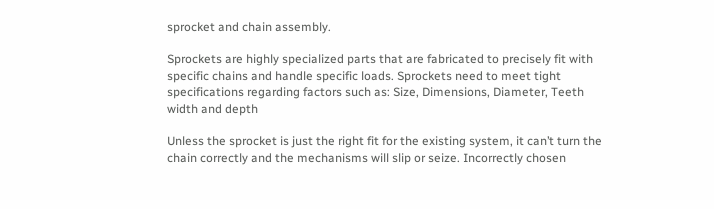sprocket and chain assembly.

Sprockets are highly specialized parts that are fabricated to precisely fit with specific chains and handle specific loads. Sprockets need to meet tight specifications regarding factors such as: Size, Dimensions, Diameter, Teeth width and depth

Unless the sprocket is just the right fit for the existing system, it can’t turn the chain correctly and the mechanisms will slip or seize. Incorrectly chosen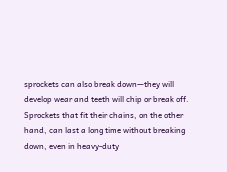sprockets can also break down—they will develop wear and teeth will chip or break off. Sprockets that fit their chains, on the other hand, can last a long time without breaking down, even in heavy-duty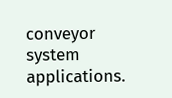conveyor system applications.